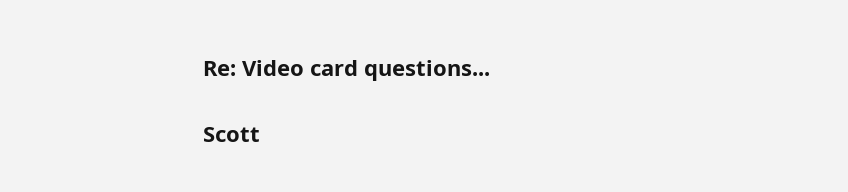Re: Video card questions...

Scott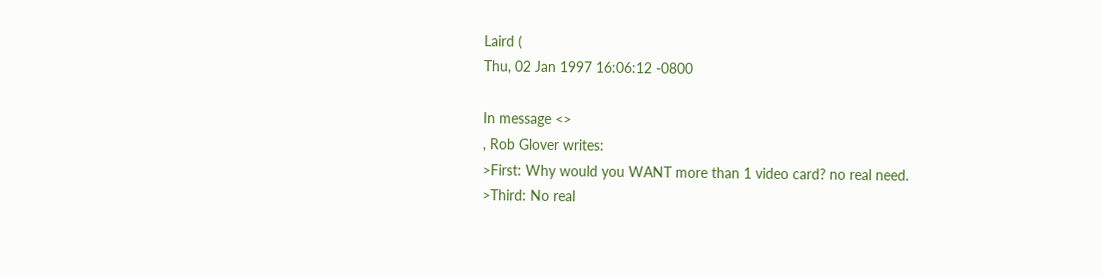Laird (
Thu, 02 Jan 1997 16:06:12 -0800

In message <>
, Rob Glover writes:
>First: Why would you WANT more than 1 video card? no real need.
>Third: No real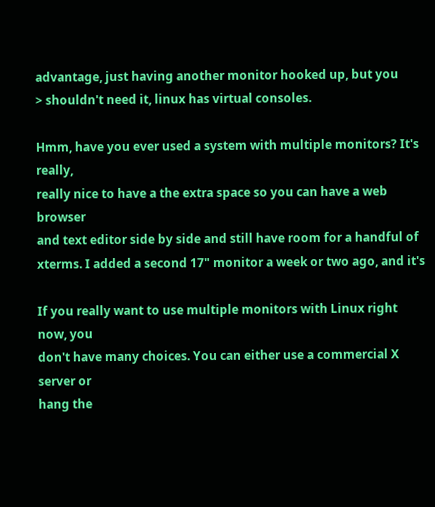advantage, just having another monitor hooked up, but you
> shouldn't need it, linux has virtual consoles.

Hmm, have you ever used a system with multiple monitors? It's really,
really nice to have a the extra space so you can have a web browser
and text editor side by side and still have room for a handful of
xterms. I added a second 17" monitor a week or two ago, and it's

If you really want to use multiple monitors with Linux right now, you
don't have many choices. You can either use a commercial X server or
hang the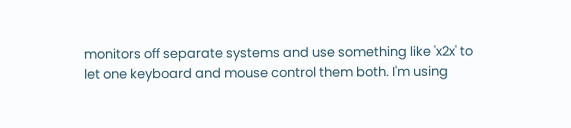monitors off separate systems and use something like 'x2x' to
let one keyboard and mouse control them both. I'm using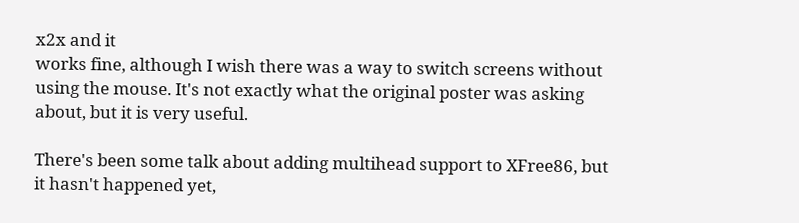x2x and it
works fine, although I wish there was a way to switch screens without
using the mouse. It's not exactly what the original poster was asking
about, but it is very useful.

There's been some talk about adding multihead support to XFree86, but
it hasn't happened yet,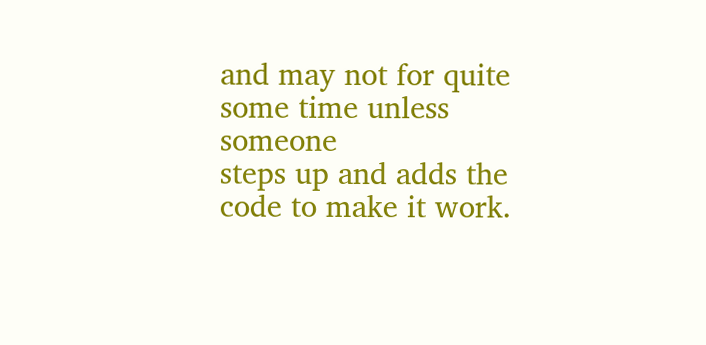and may not for quite some time unless someone
steps up and adds the code to make it work.